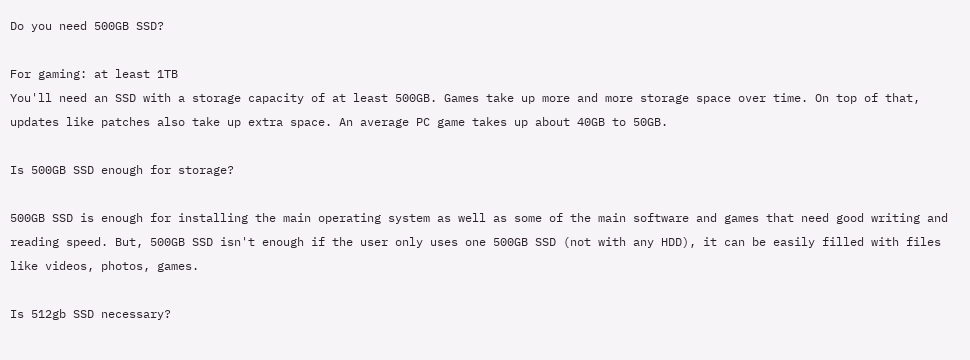Do you need 500GB SSD?

For gaming: at least 1TB
You'll need an SSD with a storage capacity of at least 500GB. Games take up more and more storage space over time. On top of that, updates like patches also take up extra space. An average PC game takes up about 40GB to 50GB.

Is 500GB SSD enough for storage?

500GB SSD is enough for installing the main operating system as well as some of the main software and games that need good writing and reading speed. But, 500GB SSD isn't enough if the user only uses one 500GB SSD (not with any HDD), it can be easily filled with files like videos, photos, games.

Is 512gb SSD necessary?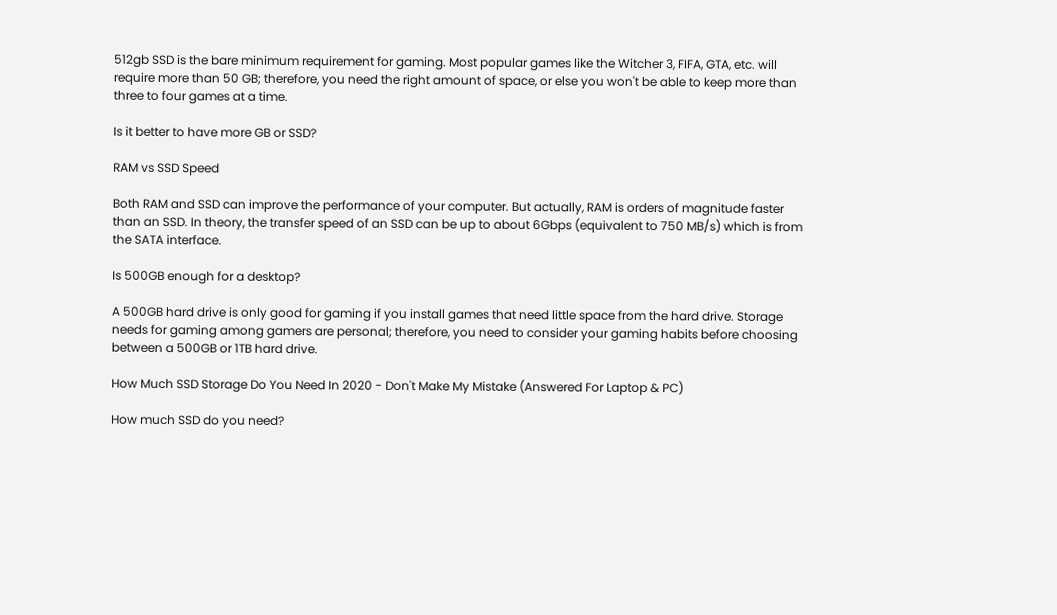512gb SSD is the bare minimum requirement for gaming. Most popular games like the Witcher 3, FIFA, GTA, etc. will require more than 50 GB; therefore, you need the right amount of space, or else you won't be able to keep more than three to four games at a time.

Is it better to have more GB or SSD?

RAM vs SSD Speed

Both RAM and SSD can improve the performance of your computer. But actually, RAM is orders of magnitude faster than an SSD. In theory, the transfer speed of an SSD can be up to about 6Gbps (equivalent to 750 MB/s) which is from the SATA interface.

Is 500GB enough for a desktop?

A 500GB hard drive is only good for gaming if you install games that need little space from the hard drive. Storage needs for gaming among gamers are personal; therefore, you need to consider your gaming habits before choosing between a 500GB or 1TB hard drive.

How Much SSD Storage Do You Need In 2020 - Don't Make My Mistake (Answered For Laptop & PC)

How much SSD do you need?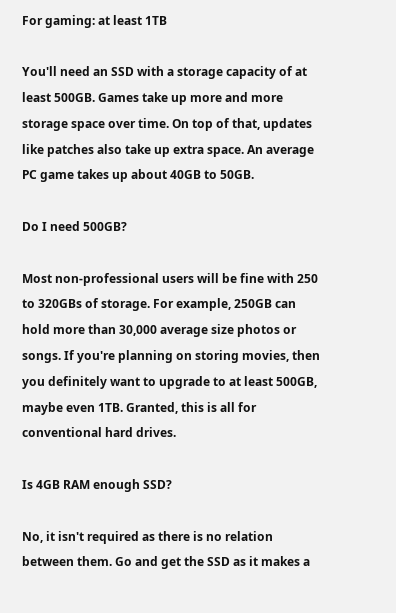For gaming: at least 1TB

You'll need an SSD with a storage capacity of at least 500GB. Games take up more and more storage space over time. On top of that, updates like patches also take up extra space. An average PC game takes up about 40GB to 50GB.

Do I need 500GB?

Most non-professional users will be fine with 250 to 320GBs of storage. For example, 250GB can hold more than 30,000 average size photos or songs. If you're planning on storing movies, then you definitely want to upgrade to at least 500GB, maybe even 1TB. Granted, this is all for conventional hard drives.

Is 4GB RAM enough SSD?

No, it isn't required as there is no relation between them. Go and get the SSD as it makes a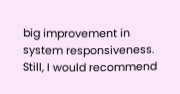big improvement in system responsiveness. Still, I would recommend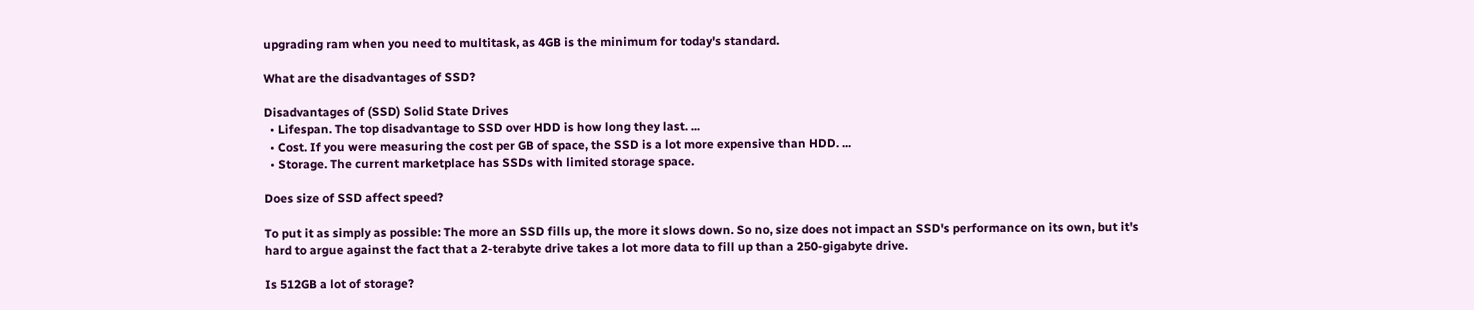upgrading ram when you need to multitask, as 4GB is the minimum for today's standard.

What are the disadvantages of SSD?

Disadvantages of (SSD) Solid State Drives
  • Lifespan. The top disadvantage to SSD over HDD is how long they last. ...
  • Cost. If you were measuring the cost per GB of space, the SSD is a lot more expensive than HDD. ...
  • Storage. The current marketplace has SSDs with limited storage space.

Does size of SSD affect speed?

To put it as simply as possible: The more an SSD fills up, the more it slows down. So no, size does not impact an SSD's performance on its own, but it's hard to argue against the fact that a 2-terabyte drive takes a lot more data to fill up than a 250-gigabyte drive.

Is 512GB a lot of storage?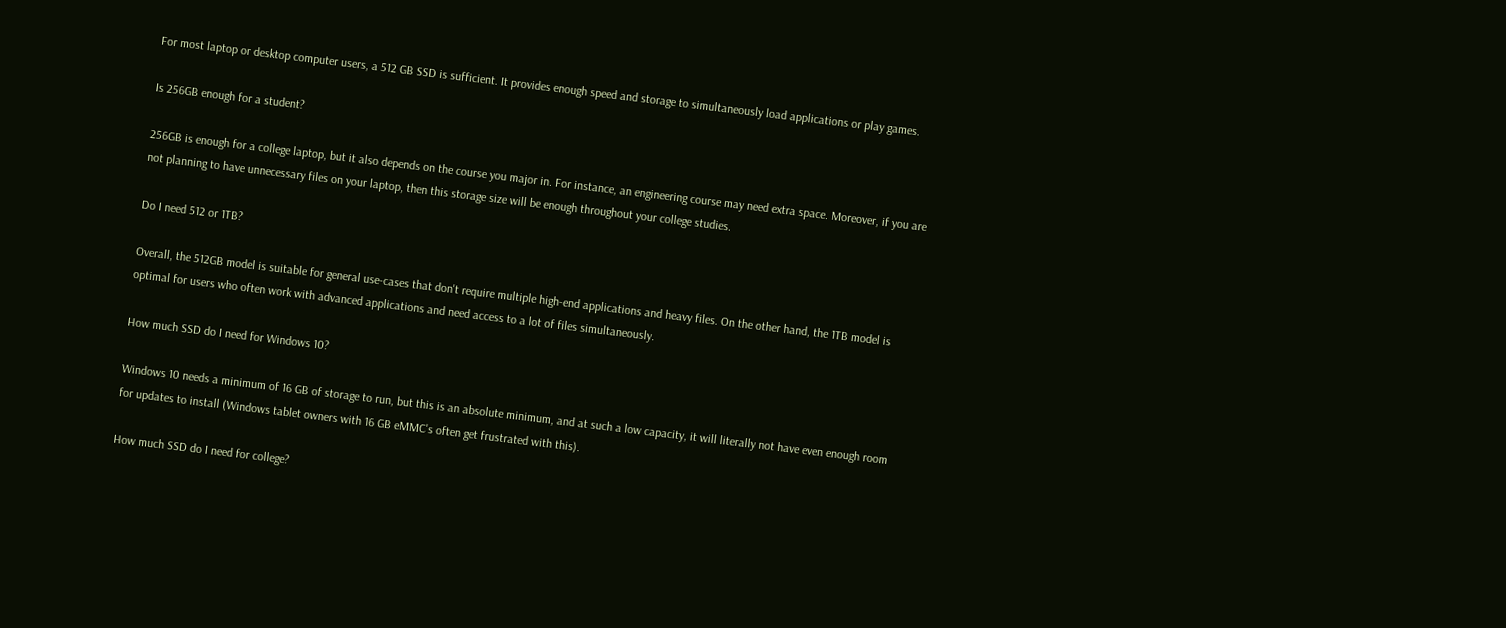For most laptop or desktop computer users, a 512 GB SSD is sufficient. It provides enough speed and storage to simultaneously load applications or play games.

Is 256GB enough for a student?

256GB is enough for a college laptop, but it also depends on the course you major in. For instance, an engineering course may need extra space. Moreover, if you are not planning to have unnecessary files on your laptop, then this storage size will be enough throughout your college studies.

Do I need 512 or 1TB?

Overall, the 512GB model is suitable for general use-cases that don't require multiple high-end applications and heavy files. On the other hand, the 1TB model is optimal for users who often work with advanced applications and need access to a lot of files simultaneously.

How much SSD do I need for Windows 10?

Windows 10 needs a minimum of 16 GB of storage to run, but this is an absolute minimum, and at such a low capacity, it will literally not have even enough room for updates to install (Windows tablet owners with 16 GB eMMC's often get frustrated with this).

How much SSD do I need for college?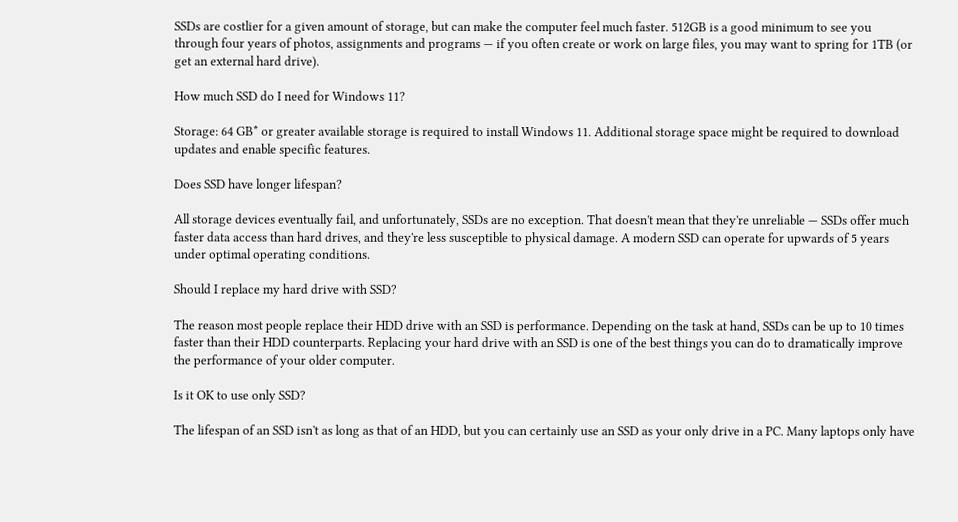SSDs are costlier for a given amount of storage, but can make the computer feel much faster. 512GB is a good minimum to see you through four years of photos, assignments and programs — if you often create or work on large files, you may want to spring for 1TB (or get an external hard drive).

How much SSD do I need for Windows 11?

Storage: 64 GB* or greater available storage is required to install Windows 11. Additional storage space might be required to download updates and enable specific features.

Does SSD have longer lifespan?

All storage devices eventually fail, and unfortunately, SSDs are no exception. That doesn't mean that they're unreliable — SSDs offer much faster data access than hard drives, and they're less susceptible to physical damage. A modern SSD can operate for upwards of 5 years under optimal operating conditions.

Should I replace my hard drive with SSD?

The reason most people replace their HDD drive with an SSD is performance. Depending on the task at hand, SSDs can be up to 10 times faster than their HDD counterparts. Replacing your hard drive with an SSD is one of the best things you can do to dramatically improve the performance of your older computer.

Is it OK to use only SSD?

The lifespan of an SSD isn't as long as that of an HDD, but you can certainly use an SSD as your only drive in a PC. Many laptops only have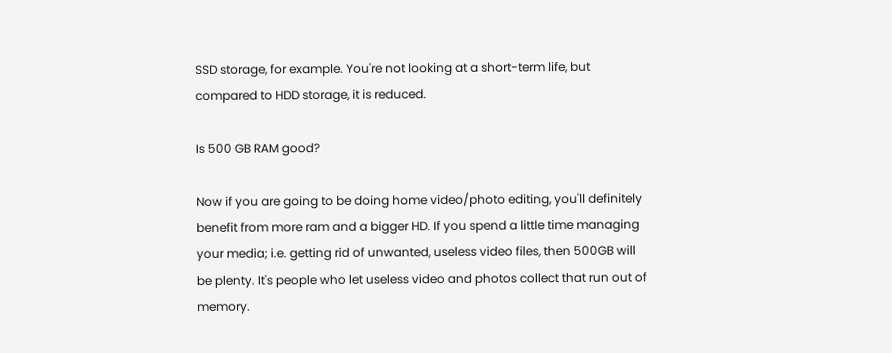SSD storage, for example. You're not looking at a short-term life, but compared to HDD storage, it is reduced.

Is 500 GB RAM good?

Now if you are going to be doing home video/photo editing, you'll definitely benefit from more ram and a bigger HD. If you spend a little time managing your media; i.e. getting rid of unwanted, useless video files, then 500GB will be plenty. It's people who let useless video and photos collect that run out of memory.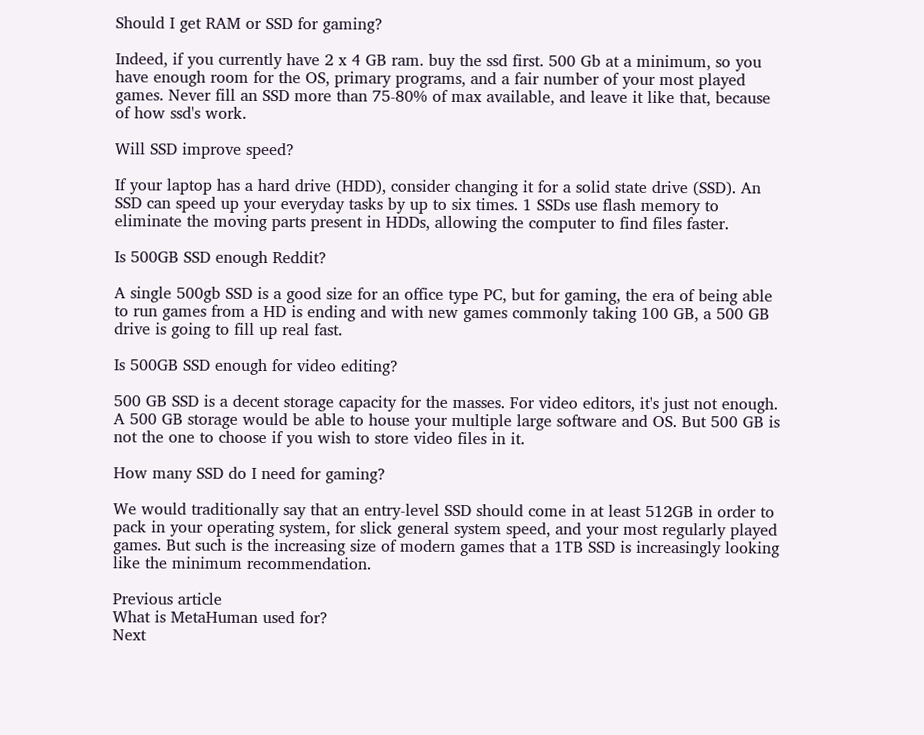Should I get RAM or SSD for gaming?

Indeed, if you currently have 2 x 4 GB ram. buy the ssd first. 500 Gb at a minimum, so you have enough room for the OS, primary programs, and a fair number of your most played games. Never fill an SSD more than 75-80% of max available, and leave it like that, because of how ssd's work.

Will SSD improve speed?

If your laptop has a hard drive (HDD), consider changing it for a solid state drive (SSD). An SSD can speed up your everyday tasks by up to six times. 1 SSDs use flash memory to eliminate the moving parts present in HDDs, allowing the computer to find files faster.

Is 500GB SSD enough Reddit?

A single 500gb SSD is a good size for an office type PC, but for gaming, the era of being able to run games from a HD is ending and with new games commonly taking 100 GB, a 500 GB drive is going to fill up real fast.

Is 500GB SSD enough for video editing?

500 GB SSD is a decent storage capacity for the masses. For video editors, it's just not enough. A 500 GB storage would be able to house your multiple large software and OS. But 500 GB is not the one to choose if you wish to store video files in it.

How many SSD do I need for gaming?

We would traditionally say that an entry-level SSD should come in at least 512GB in order to pack in your operating system, for slick general system speed, and your most regularly played games. But such is the increasing size of modern games that a 1TB SSD is increasingly looking like the minimum recommendation.

Previous article
What is MetaHuman used for?
Next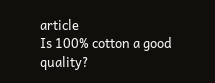article
Is 100% cotton a good quality?